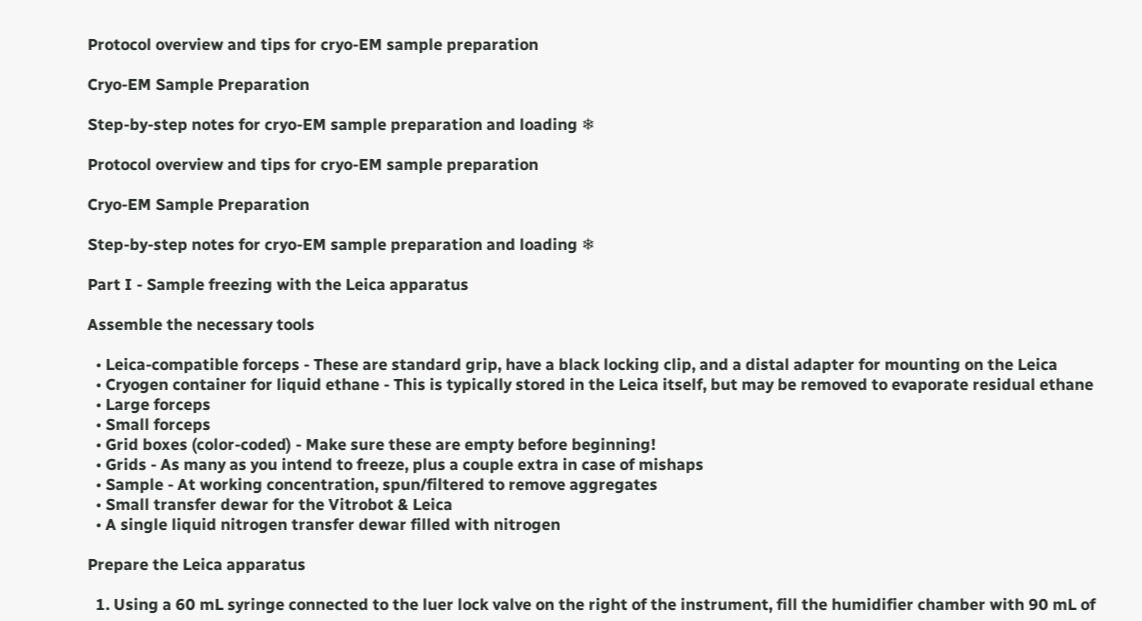Protocol overview and tips for cryo-EM sample preparation

Cryo-EM Sample Preparation

Step-by-step notes for cryo-EM sample preparation and loading ❄

Protocol overview and tips for cryo-EM sample preparation

Cryo-EM Sample Preparation

Step-by-step notes for cryo-EM sample preparation and loading ❄

Part I - Sample freezing with the Leica apparatus

Assemble the necessary tools

  • Leica-compatible forceps - These are standard grip, have a black locking clip, and a distal adapter for mounting on the Leica
  • Cryogen container for liquid ethane - This is typically stored in the Leica itself, but may be removed to evaporate residual ethane
  • Large forceps
  • Small forceps
  • Grid boxes (color-coded) - Make sure these are empty before beginning!
  • Grids - As many as you intend to freeze, plus a couple extra in case of mishaps
  • Sample - At working concentration, spun/filtered to remove aggregates
  • Small transfer dewar for the Vitrobot & Leica
  • A single liquid nitrogen transfer dewar filled with nitrogen

Prepare the Leica apparatus

  1. Using a 60 mL syringe connected to the luer lock valve on the right of the instrument, fill the humidifier chamber with 90 mL of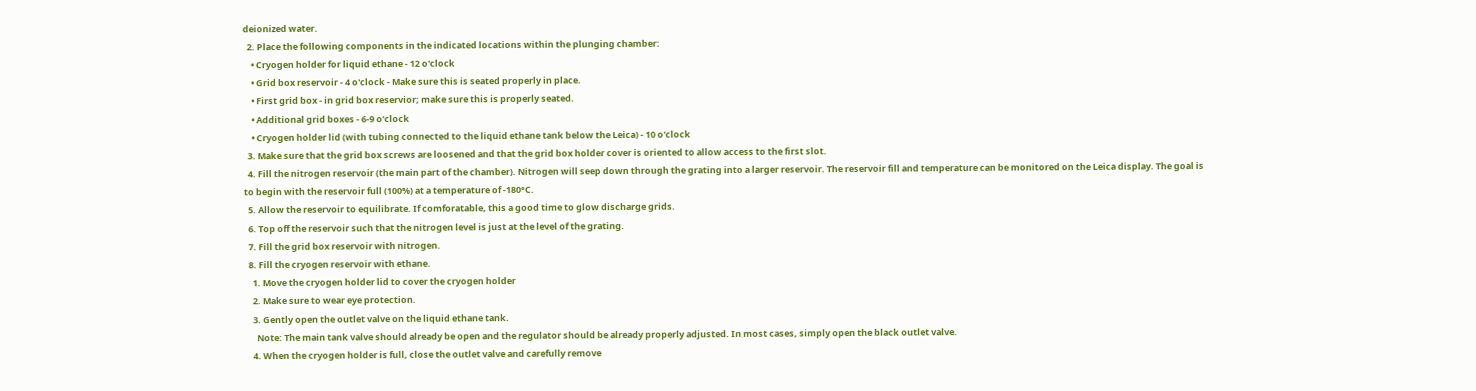deionized water.
  2. Place the following components in the indicated locations within the plunging chamber:
    • Cryogen holder for liquid ethane - 12 o'clock
    • Grid box reservoir - 4 o'clock - Make sure this is seated properly in place.
    • First grid box - in grid box reservior; make sure this is properly seated.
    • Additional grid boxes - 6-9 o'clock
    • Cryogen holder lid (with tubing connected to the liquid ethane tank below the Leica) - 10 o'clock
  3. Make sure that the grid box screws are loosened and that the grid box holder cover is oriented to allow access to the first slot.
  4. Fill the nitrogen reservoir (the main part of the chamber). Nitrogen will seep down through the grating into a larger reservoir. The reservoir fill and temperature can be monitored on the Leica display. The goal is to begin with the reservoir full (100%) at a temperature of -180°C.
  5. Allow the reservoir to equilibrate. If comforatable, this a good time to glow discharge grids.
  6. Top off the reservoir such that the nitrogen level is just at the level of the grating.
  7. Fill the grid box reservoir with nitrogen.
  8. Fill the cryogen reservoir with ethane.
    1. Move the cryogen holder lid to cover the cryogen holder
    2. Make sure to wear eye protection.
    3. Gently open the outlet valve on the liquid ethane tank.
      Note: The main tank valve should already be open and the regulator should be already properly adjusted. In most cases, simply open the black outlet valve.
    4. When the cryogen holder is full, close the outlet valve and carefully remove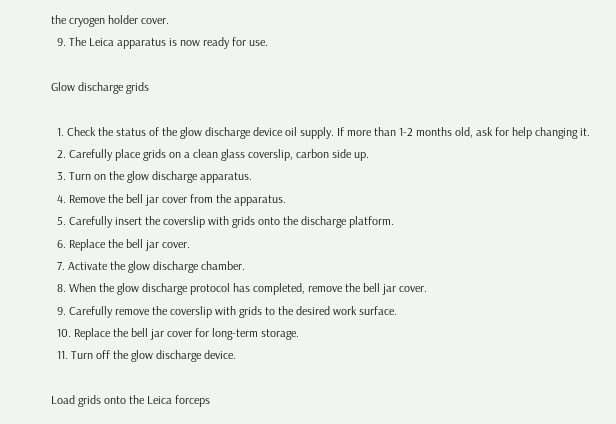the cryogen holder cover.
  9. The Leica apparatus is now ready for use.

Glow discharge grids

  1. Check the status of the glow discharge device oil supply. If more than 1-2 months old, ask for help changing it.
  2. Carefully place grids on a clean glass coverslip, carbon side up.
  3. Turn on the glow discharge apparatus.
  4. Remove the bell jar cover from the apparatus.
  5. Carefully insert the coverslip with grids onto the discharge platform.
  6. Replace the bell jar cover.
  7. Activate the glow discharge chamber.
  8. When the glow discharge protocol has completed, remove the bell jar cover.
  9. Carefully remove the coverslip with grids to the desired work surface.
  10. Replace the bell jar cover for long-term storage.
  11. Turn off the glow discharge device.

Load grids onto the Leica forceps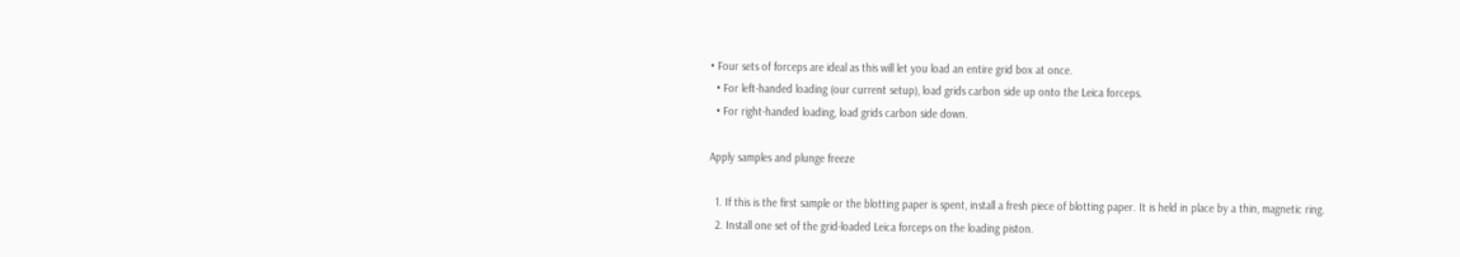• Four sets of forceps are ideal as this will let you load an entire grid box at once.
  • For left-handed loading (our current setup), load grids carbon side up onto the Leica forceps.
  • For right-handed loading, load grids carbon side down.

Apply samples and plunge freeze

  1. If this is the first sample or the blotting paper is spent, install a fresh piece of blotting paper. It is held in place by a thin, magnetic ring.
  2. Install one set of the grid-loaded Leica forceps on the loading piston.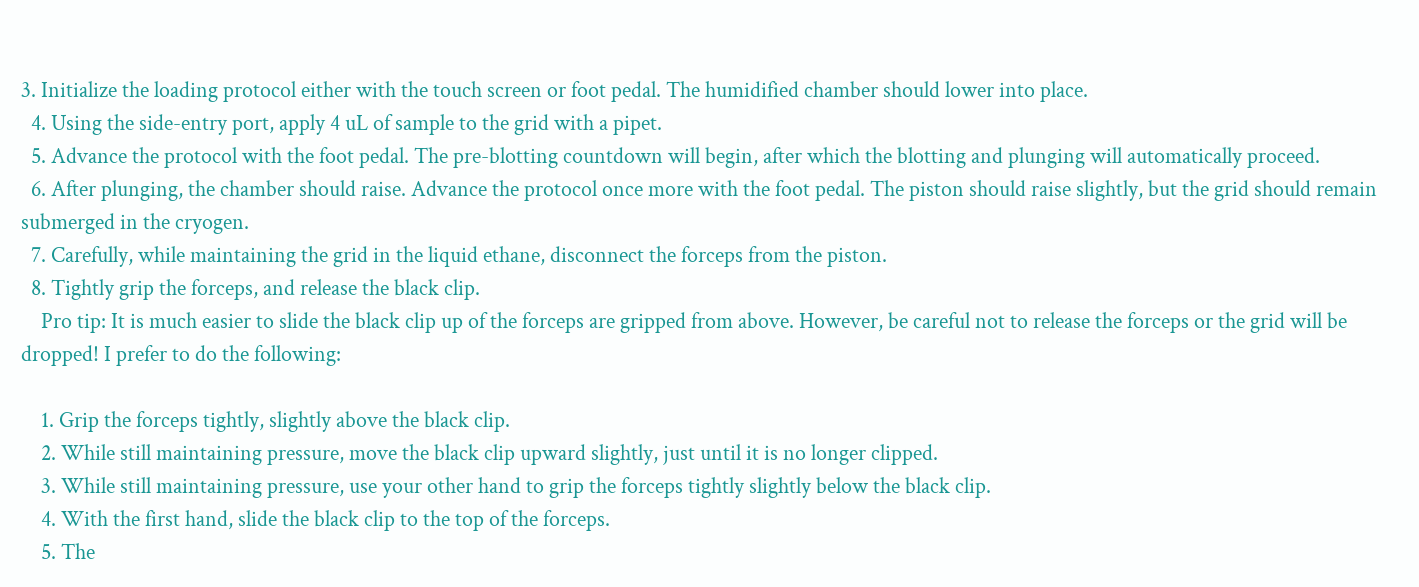3. Initialize the loading protocol either with the touch screen or foot pedal. The humidified chamber should lower into place.
  4. Using the side-entry port, apply 4 uL of sample to the grid with a pipet.
  5. Advance the protocol with the foot pedal. The pre-blotting countdown will begin, after which the blotting and plunging will automatically proceed.
  6. After plunging, the chamber should raise. Advance the protocol once more with the foot pedal. The piston should raise slightly, but the grid should remain submerged in the cryogen.
  7. Carefully, while maintaining the grid in the liquid ethane, disconnect the forceps from the piston.
  8. Tightly grip the forceps, and release the black clip.
    Pro tip: It is much easier to slide the black clip up of the forceps are gripped from above. However, be careful not to release the forceps or the grid will be dropped! I prefer to do the following:

    1. Grip the forceps tightly, slightly above the black clip.
    2. While still maintaining pressure, move the black clip upward slightly, just until it is no longer clipped.
    3. While still maintaining pressure, use your other hand to grip the forceps tightly slightly below the black clip.
    4. With the first hand, slide the black clip to the top of the forceps.
    5. The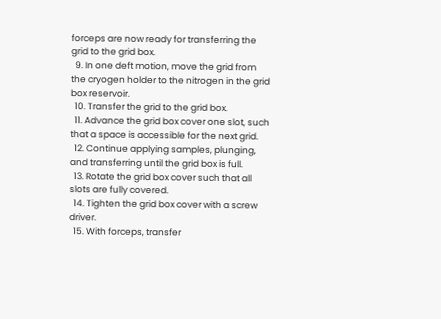forceps are now ready for transferring the grid to the grid box.
  9. In one deft motion, move the grid from the cryogen holder to the nitrogen in the grid box reservoir.
  10. Transfer the grid to the grid box.
  11. Advance the grid box cover one slot, such that a space is accessible for the next grid.
  12. Continue applying samples, plunging, and transferring until the grid box is full.
  13. Rotate the grid box cover such that all slots are fully covered.
  14. Tighten the grid box cover with a screw driver.
  15. With forceps, transfer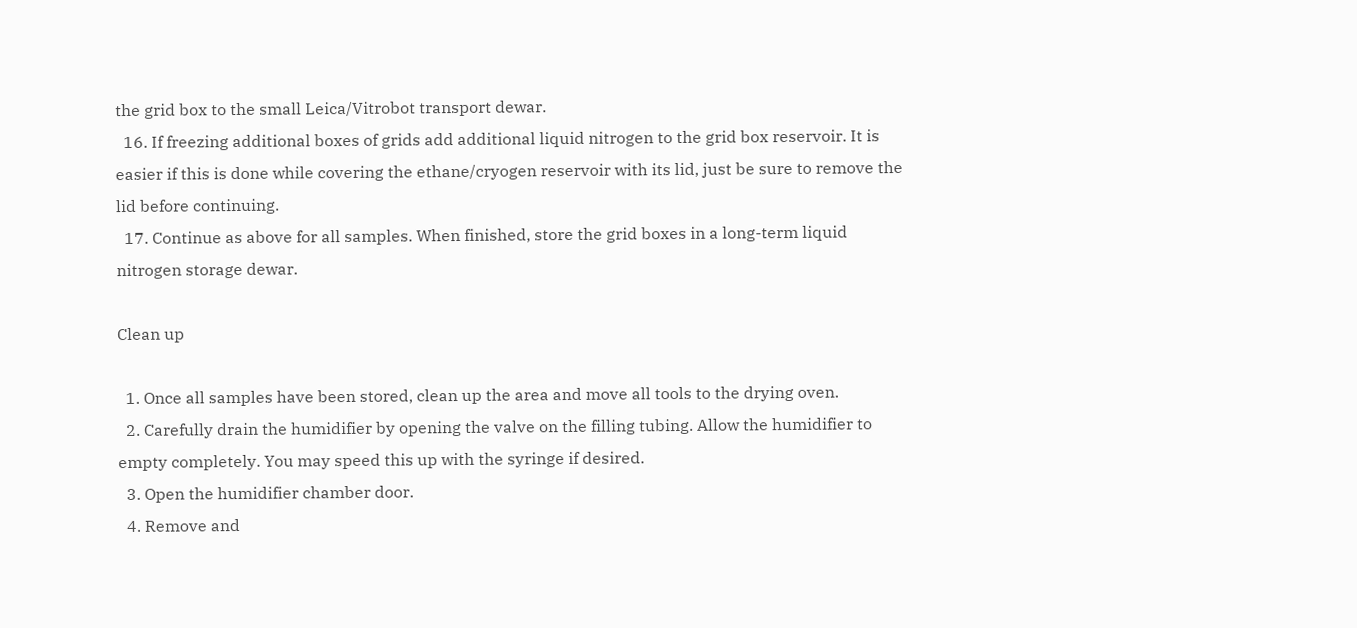the grid box to the small Leica/Vitrobot transport dewar.
  16. If freezing additional boxes of grids add additional liquid nitrogen to the grid box reservoir. It is easier if this is done while covering the ethane/cryogen reservoir with its lid, just be sure to remove the lid before continuing.
  17. Continue as above for all samples. When finished, store the grid boxes in a long-term liquid nitrogen storage dewar.

Clean up

  1. Once all samples have been stored, clean up the area and move all tools to the drying oven.
  2. Carefully drain the humidifier by opening the valve on the filling tubing. Allow the humidifier to empty completely. You may speed this up with the syringe if desired.
  3. Open the humidifier chamber door.
  4. Remove and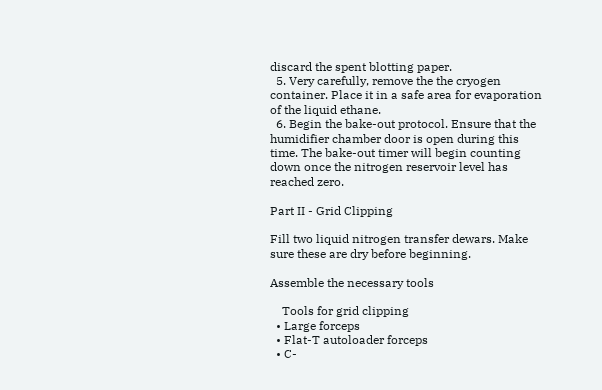discard the spent blotting paper.
  5. Very carefully, remove the the cryogen container. Place it in a safe area for evaporation of the liquid ethane.
  6. Begin the bake-out protocol. Ensure that the humidifier chamber door is open during this time. The bake-out timer will begin counting down once the nitrogen reservoir level has reached zero.

Part II - Grid Clipping

Fill two liquid nitrogen transfer dewars. Make sure these are dry before beginning.

Assemble the necessary tools

    Tools for grid clipping
  • Large forceps
  • Flat-T autoloader forceps
  • C-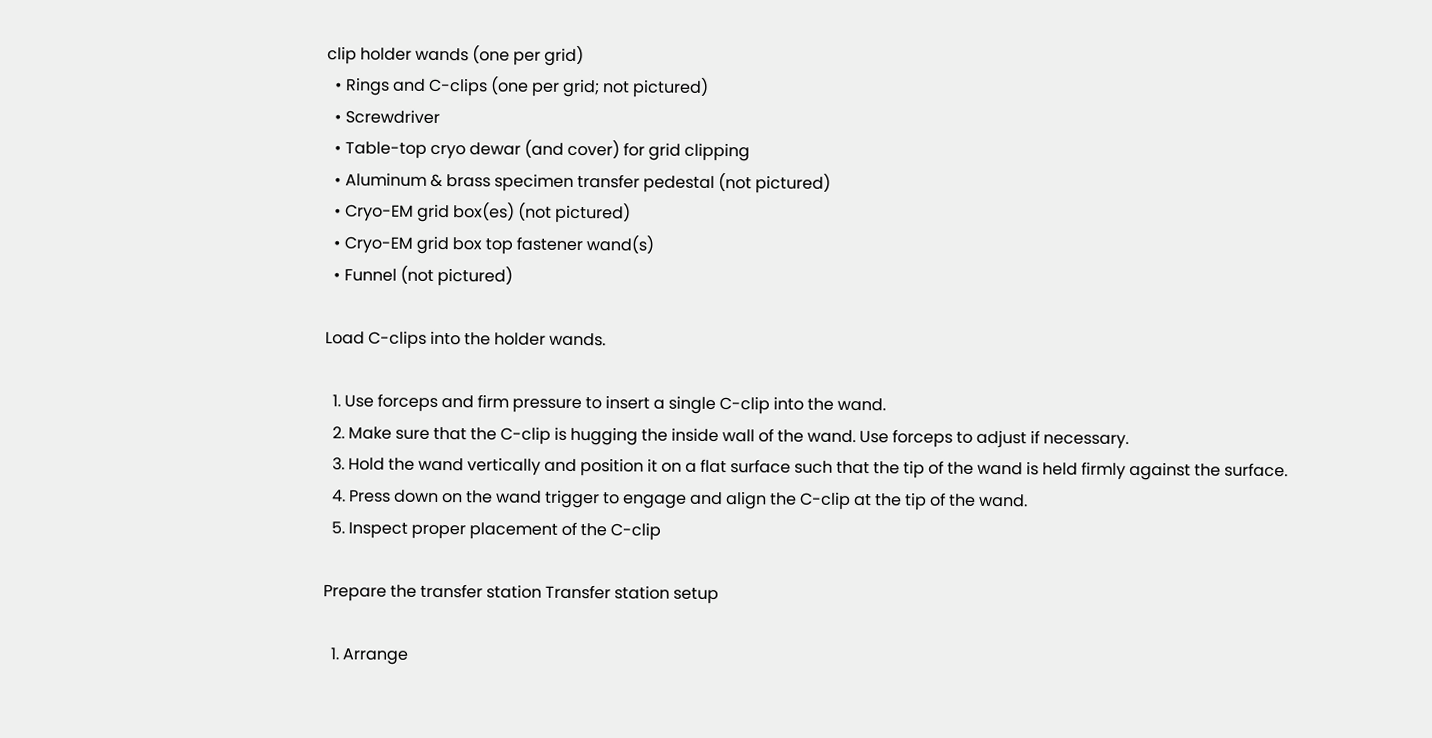clip holder wands (one per grid)
  • Rings and C-clips (one per grid; not pictured)
  • Screwdriver
  • Table-top cryo dewar (and cover) for grid clipping
  • Aluminum & brass specimen transfer pedestal (not pictured)
  • Cryo-EM grid box(es) (not pictured)
  • Cryo-EM grid box top fastener wand(s)
  • Funnel (not pictured)

Load C-clips into the holder wands.

  1. Use forceps and firm pressure to insert a single C-clip into the wand.
  2. Make sure that the C-clip is hugging the inside wall of the wand. Use forceps to adjust if necessary.
  3. Hold the wand vertically and position it on a flat surface such that the tip of the wand is held firmly against the surface.
  4. Press down on the wand trigger to engage and align the C-clip at the tip of the wand.
  5. Inspect proper placement of the C-clip

Prepare the transfer station Transfer station setup

  1. Arrange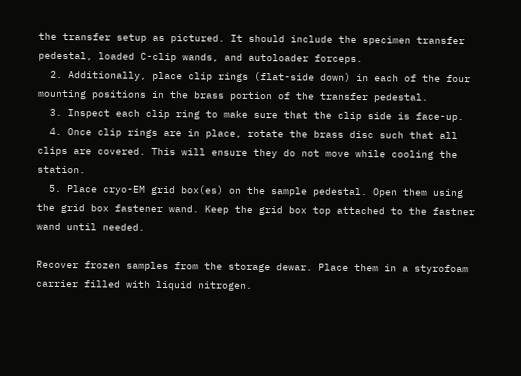the transfer setup as pictured. It should include the specimen transfer pedestal, loaded C-clip wands, and autoloader forceps.
  2. Additionally, place clip rings (flat-side down) in each of the four mounting positions in the brass portion of the transfer pedestal.
  3. Inspect each clip ring to make sure that the clip side is face-up.
  4. Once clip rings are in place, rotate the brass disc such that all clips are covered. This will ensure they do not move while cooling the station.
  5. Place cryo-EM grid box(es) on the sample pedestal. Open them using the grid box fastener wand. Keep the grid box top attached to the fastner wand until needed.

Recover frozen samples from the storage dewar. Place them in a styrofoam carrier filled with liquid nitrogen.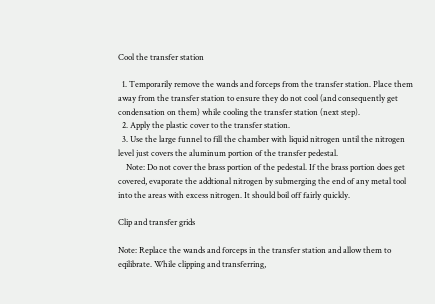Cool the transfer station

  1. Temporarily remove the wands and forceps from the transfer station. Place them away from the transfer station to ensure they do not cool (and consequently get condensation on them) while cooling the transfer station (next step).
  2. Apply the plastic cover to the transfer station.
  3. Use the large funnel to fill the chamber with liquid nitrogen until the nitrogen level just covers the aluminum portion of the transfer pedestal.
    Note: Do not cover the brass portion of the pedestal. If the brass portion does get covered, evaporate the addtional nitrogen by submerging the end of any metal tool into the areas with excess nitrogen. It should boil off fairly quickly.

Clip and transfer grids

Note: Replace the wands and forceps in the transfer station and allow them to eqilibrate. While clipping and transferring,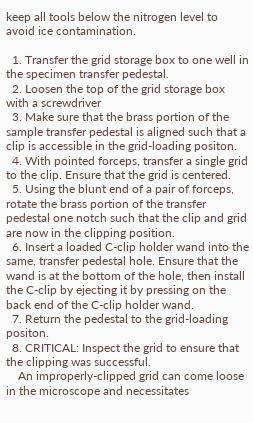keep all tools below the nitrogen level to avoid ice contamination.

  1. Transfer the grid storage box to one well in the specimen transfer pedestal.
  2. Loosen the top of the grid storage box with a screwdriver
  3. Make sure that the brass portion of the sample transfer pedestal is aligned such that a clip is accessible in the grid-loading positon.
  4. With pointed forceps, transfer a single grid to the clip. Ensure that the grid is centered.
  5. Using the blunt end of a pair of forceps, rotate the brass portion of the transfer pedestal one notch such that the clip and grid are now in the clipping position.
  6. Insert a loaded C-clip holder wand into the same, transfer pedestal hole. Ensure that the wand is at the bottom of the hole, then install the C-clip by ejecting it by pressing on the back end of the C-clip holder wand.
  7. Return the pedestal to the grid-loading positon.
  8. CRITICAL: Inspect the grid to ensure that the clipping was successful.
    An improperly-clipped grid can come loose in the microscope and necessitates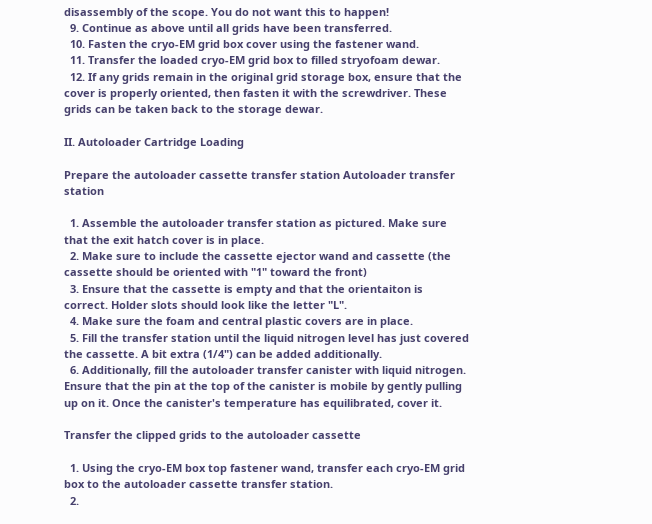disassembly of the scope. You do not want this to happen!
  9. Continue as above until all grids have been transferred.
  10. Fasten the cryo-EM grid box cover using the fastener wand.
  11. Transfer the loaded cryo-EM grid box to filled stryofoam dewar.
  12. If any grids remain in the original grid storage box, ensure that the cover is properly oriented, then fasten it with the screwdriver. These grids can be taken back to the storage dewar.

II. Autoloader Cartridge Loading

Prepare the autoloader cassette transfer station Autoloader transfer station

  1. Assemble the autoloader transfer station as pictured. Make sure that the exit hatch cover is in place.
  2. Make sure to include the cassette ejector wand and cassette (the cassette should be oriented with "1" toward the front)
  3. Ensure that the cassette is empty and that the orientaiton is correct. Holder slots should look like the letter "L".
  4. Make sure the foam and central plastic covers are in place.
  5. Fill the transfer station until the liquid nitrogen level has just covered the cassette. A bit extra (1/4") can be added additionally.
  6. Additionally, fill the autoloader transfer canister with liquid nitrogen. Ensure that the pin at the top of the canister is mobile by gently pulling up on it. Once the canister's temperature has equilibrated, cover it.

Transfer the clipped grids to the autoloader cassette

  1. Using the cryo-EM box top fastener wand, transfer each cryo-EM grid box to the autoloader cassette transfer station.
  2.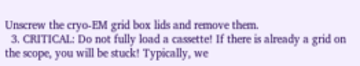Unscrew the cryo-EM grid box lids and remove them.
  3. CRITICAL: Do not fully load a cassette! If there is already a grid on the scope, you will be stuck! Typically, we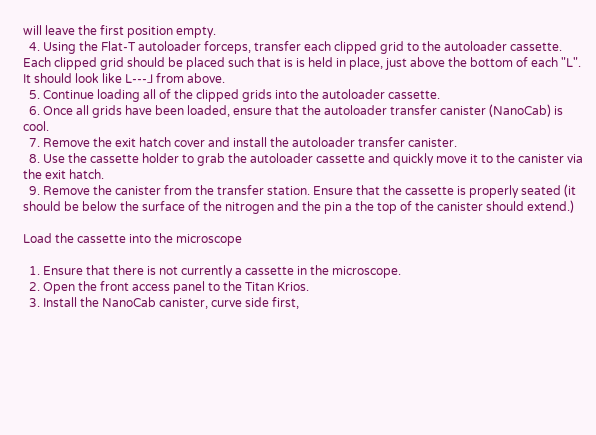will leave the first position empty.
  4. Using the Flat-T autoloader forceps, transfer each clipped grid to the autoloader cassette. Each clipped grid should be placed such that is is held in place, just above the bottom of each "L". It should look like L---⅃ from above.
  5. Continue loading all of the clipped grids into the autoloader cassette.
  6. Once all grids have been loaded, ensure that the autoloader transfer canister (NanoCab) is cool.
  7. Remove the exit hatch cover and install the autoloader transfer canister.
  8. Use the cassette holder to grab the autoloader cassette and quickly move it to the canister via the exit hatch.
  9. Remove the canister from the transfer station. Ensure that the cassette is properly seated (it should be below the surface of the nitrogen and the pin a the top of the canister should extend.)

Load the cassette into the microscope

  1. Ensure that there is not currently a cassette in the microscope.
  2. Open the front access panel to the Titan Krios.
  3. Install the NanoCab canister, curve side first,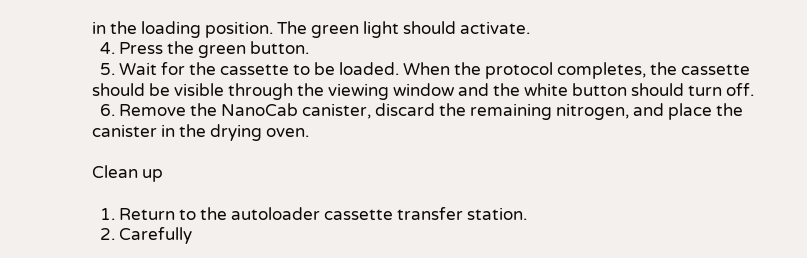in the loading position. The green light should activate.
  4. Press the green button.
  5. Wait for the cassette to be loaded. When the protocol completes, the cassette should be visible through the viewing window and the white button should turn off.
  6. Remove the NanoCab canister, discard the remaining nitrogen, and place the canister in the drying oven.

Clean up

  1. Return to the autoloader cassette transfer station.
  2. Carefully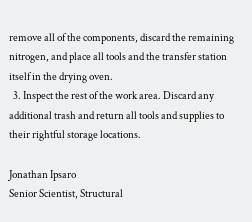remove all of the components, discard the remaining nitrogen, and place all tools and the transfer station itself in the drying oven.
  3. Inspect the rest of the work area. Discard any additional trash and return all tools and supplies to their rightful storage locations.

Jonathan Ipsaro
Senior Scientist, Structural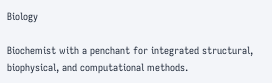Biology

Biochemist with a penchant for integrated structural, biophysical, and computational methods.